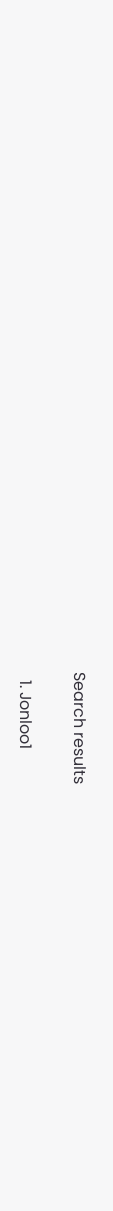Search results

  1. Jonloo1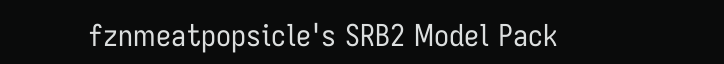fznmeatpopsicle's SRB2 Model Pack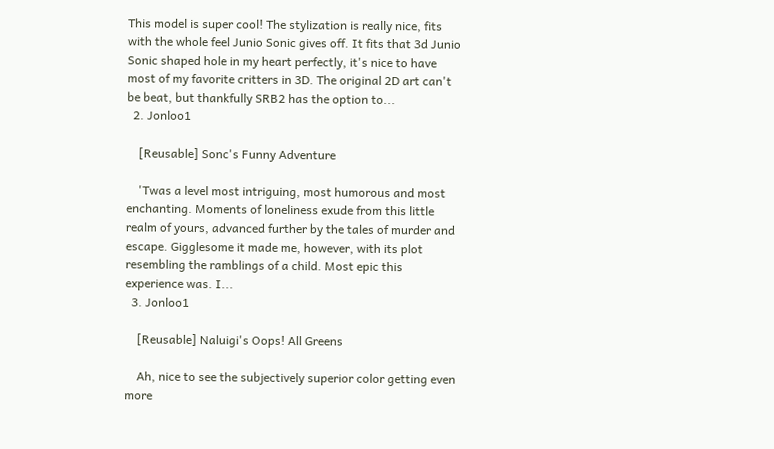This model is super cool! The stylization is really nice, fits with the whole feel Junio Sonic gives off. It fits that 3d Junio Sonic shaped hole in my heart perfectly, it's nice to have most of my favorite critters in 3D. The original 2D art can't be beat, but thankfully SRB2 has the option to...
  2. Jonloo1

    [Reusable] Sonc's Funny Adventure

    'Twas a level most intriguing, most humorous and most enchanting. Moments of loneliness exude from this little realm of yours, advanced further by the tales of murder and escape. Gigglesome it made me, however, with its plot resembling the ramblings of a child. Most epic this experience was. I...
  3. Jonloo1

    [Reusable] Naluigi's Oops! All Greens

    Ah, nice to see the subjectively superior color getting even more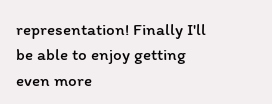representation! Finally I'll be able to enjoy getting even more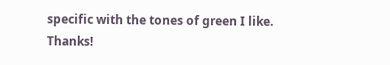specific with the tones of green I like. Thanks!